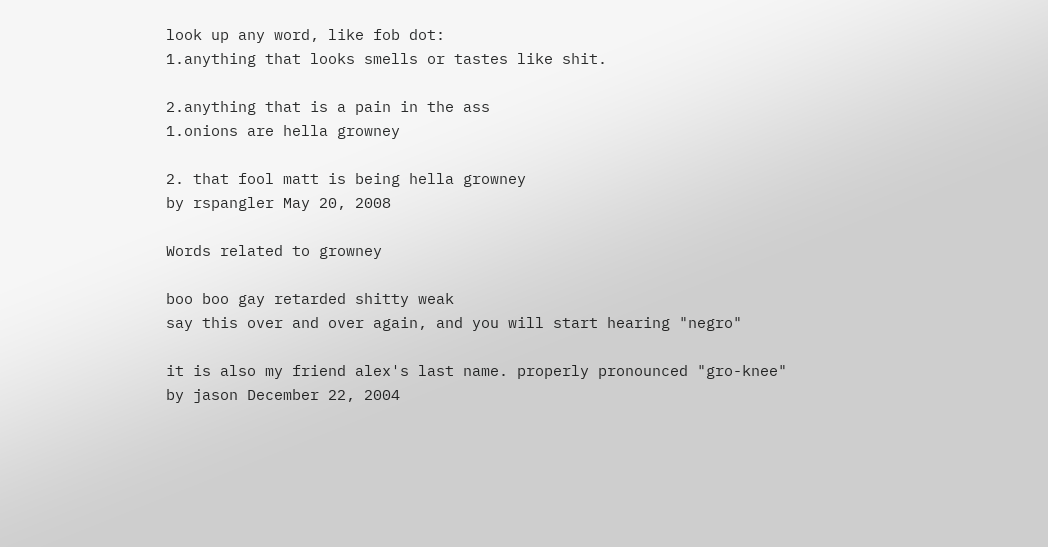look up any word, like fob dot:
1.anything that looks smells or tastes like shit.

2.anything that is a pain in the ass
1.onions are hella growney

2. that fool matt is being hella growney
by rspangler May 20, 2008

Words related to growney

boo boo gay retarded shitty weak
say this over and over again, and you will start hearing "negro"

it is also my friend alex's last name. properly pronounced "gro-knee"
by jason December 22, 2004